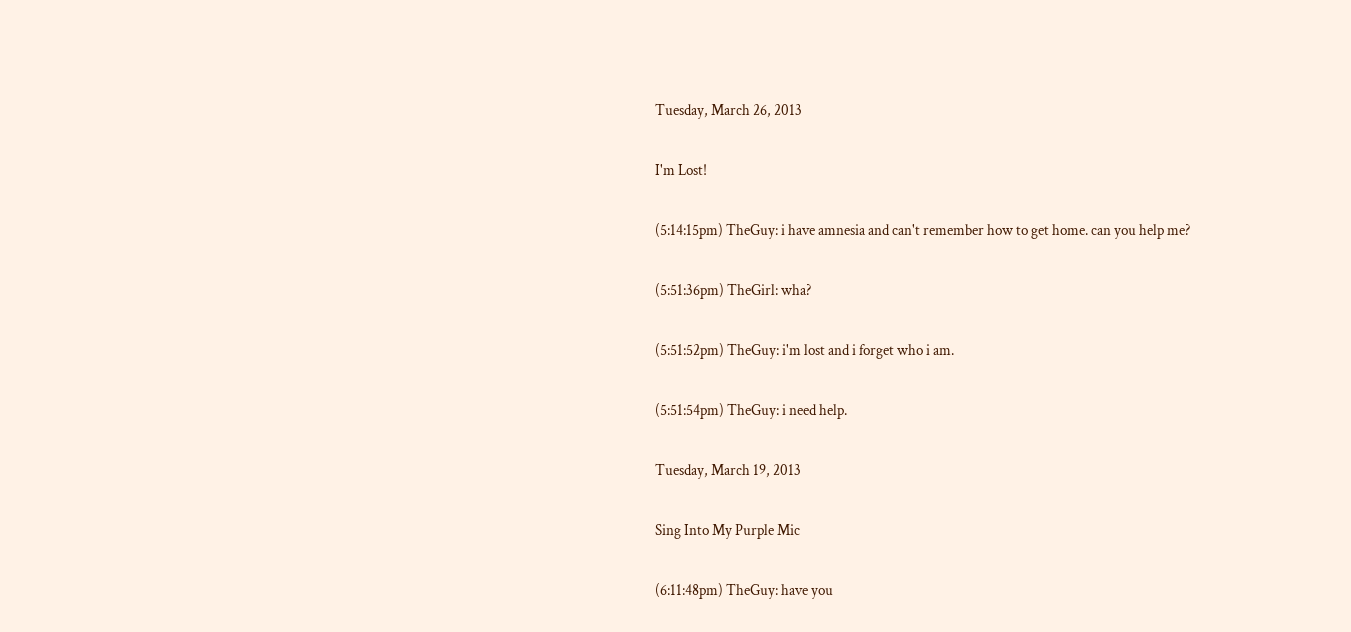Tuesday, March 26, 2013

I'm Lost!

(5:14:15pm) TheGuy: i have amnesia and can't remember how to get home. can you help me?

(5:51:36pm) TheGirl: wha?

(5:51:52pm) TheGuy: i'm lost and i forget who i am.

(5:51:54pm) TheGuy: i need help.

Tuesday, March 19, 2013

Sing Into My Purple Mic

(6:11:48pm) TheGuy: have you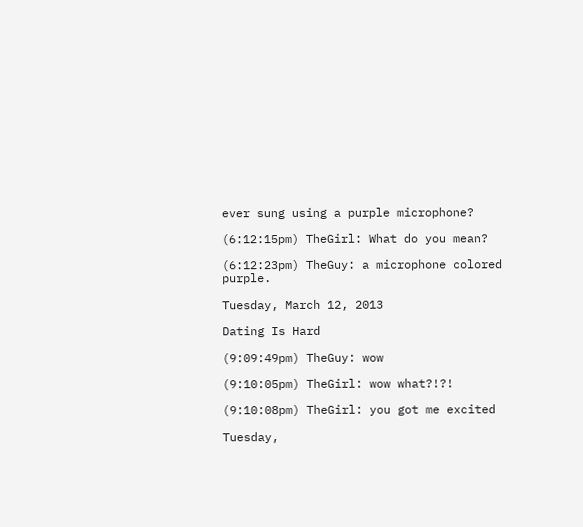ever sung using a purple microphone?

(6:12:15pm) TheGirl: What do you mean?

(6:12:23pm) TheGuy: a microphone colored purple.

Tuesday, March 12, 2013

Dating Is Hard

(9:09:49pm) TheGuy: wow

(9:10:05pm) TheGirl: wow what?!?!

(9:10:08pm) TheGirl: you got me excited

Tuesday,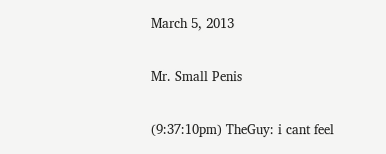March 5, 2013

Mr. Small Penis

(9:37:10pm) TheGuy: i cant feel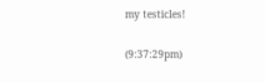my testicles!

(9:37:29pm)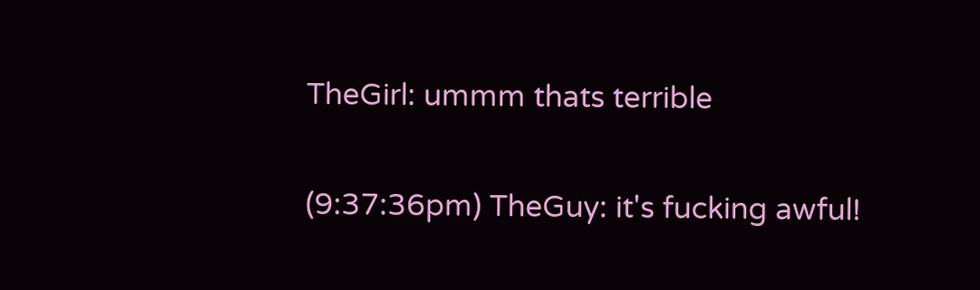TheGirl: ummm thats terrible

(9:37:36pm) TheGuy: it's fucking awful!